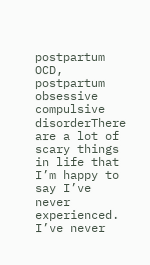postpartum OCD, postpartum obsessive compulsive disorderThere are a lot of scary things in life that I’m happy to say I’ve never experienced. I’ve never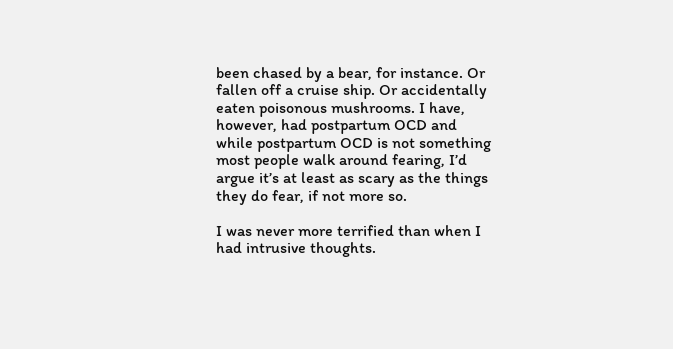been chased by a bear, for instance. Or fallen off a cruise ship. Or accidentally eaten poisonous mushrooms. I have, however, had postpartum OCD and while postpartum OCD is not something most people walk around fearing, I’d argue it’s at least as scary as the things they do fear, if not more so.

I was never more terrified than when I had intrusive thoughts.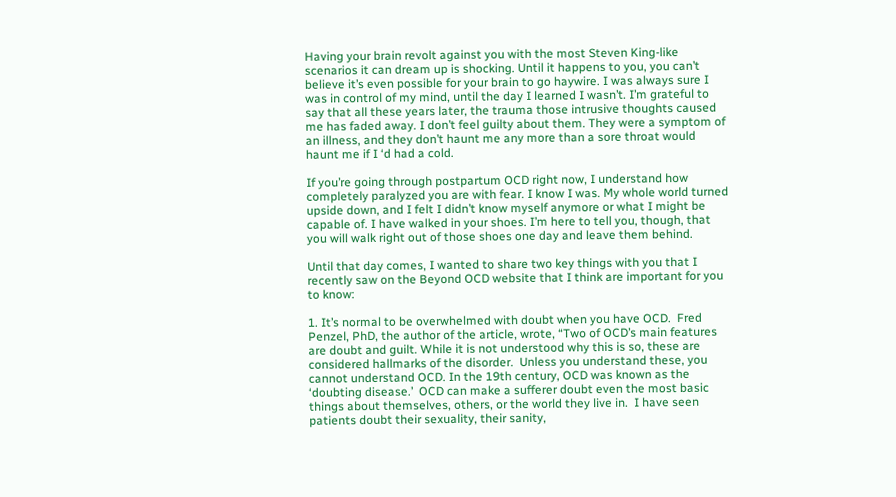Having your brain revolt against you with the most Steven King-like scenarios it can dream up is shocking. Until it happens to you, you can’t believe it’s even possible for your brain to go haywire. I was always sure I was in control of my mind, until the day I learned I wasn’t. I’m grateful to say that all these years later, the trauma those intrusive thoughts caused me has faded away. I don’t feel guilty about them. They were a symptom of an illness, and they don’t haunt me any more than a sore throat would haunt me if I ‘d had a cold.

If you’re going through postpartum OCD right now, I understand how completely paralyzed you are with fear. I know I was. My whole world turned upside down, and I felt I didn’t know myself anymore or what I might be capable of. I have walked in your shoes. I’m here to tell you, though, that you will walk right out of those shoes one day and leave them behind.

Until that day comes, I wanted to share two key things with you that I recently saw on the Beyond OCD website that I think are important for you to know:

1. It’s normal to be overwhelmed with doubt when you have OCD.  Fred Penzel, PhD, the author of the article, wrote, “Two of OCD’s main features are doubt and guilt. While it is not understood why this is so, these are considered hallmarks of the disorder.  Unless you understand these, you cannot understand OCD. In the 19th century, OCD was known as the ‘doubting disease.’  OCD can make a sufferer doubt even the most basic things about themselves, others, or the world they live in.  I have seen patients doubt their sexuality, their sanity,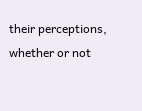their perceptions, whether or not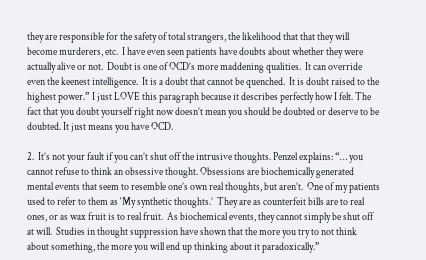they are responsible for the safety of total strangers, the likelihood that that they will become murderers, etc.  I have even seen patients have doubts about whether they were actually alive or not.  Doubt is one of OCD’s more maddening qualities.  It can override even the keenest intelligence.  It is a doubt that cannot be quenched.  It is doubt raised to the highest power.” I just LOVE this paragraph because it describes perfectly how I felt. The fact that you doubt yourself right now doesn’t mean you should be doubted or deserve to be doubted. It just means you have OCD.

2.  It’s not your fault if you can’t shut off the intrusive thoughts. Penzel explains: “… you cannot refuse to think an obsessive thought. Obsessions are biochemically generated mental events that seem to resemble one’s own real thoughts, but aren’t.  One of my patients used to refer to them as ‘My synthetic thoughts.’  They are as counterfeit bills are to real ones, or as wax fruit is to real fruit.  As biochemical events, they cannot simply be shut off at will.  Studies in thought suppression have shown that the more you try to not think about something, the more you will end up thinking about it paradoxically.”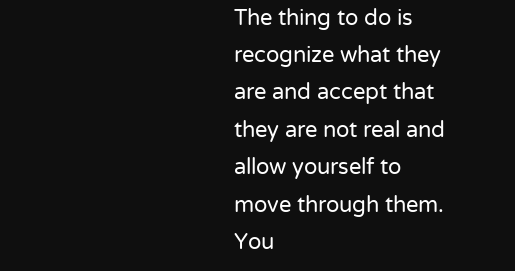The thing to do is recognize what they are and accept that they are not real and allow yourself to move through them. You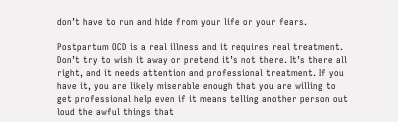don’t have to run and hide from your life or your fears.

Postpartum OCD is a real illness and it requires real treatment. Don’t try to wish it away or pretend it’s not there. It’s there all right, and it needs attention and professional treatment. If you have it, you are likely miserable enough that you are willing to get professional help even if it means telling another person out loud the awful things that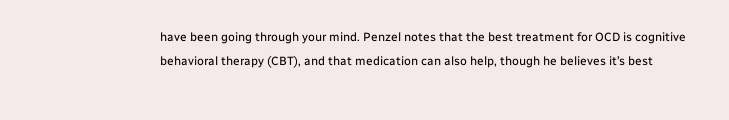have been going through your mind. Penzel notes that the best treatment for OCD is cognitive behavioral therapy (CBT), and that medication can also help, though he believes it’s best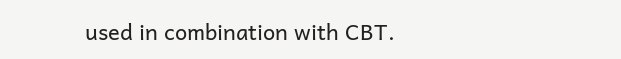used in combination with CBT.